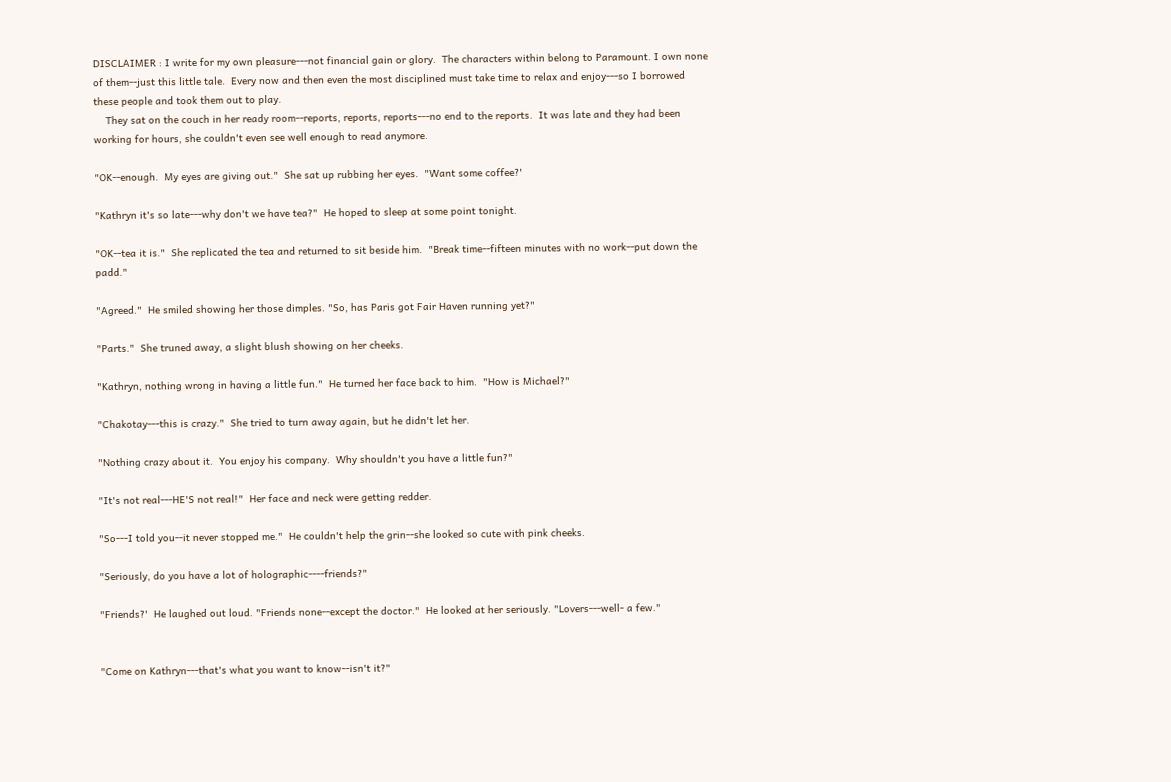DISCLAIMER : I write for my own pleasure---not financial gain or glory.  The characters within belong to Paramount. I own none of them--just this little tale.  Every now and then even the most disciplined must take time to relax and enjoy---so I borrowed these people and took them out to play.
    They sat on the couch in her ready room--reports, reports, reports---no end to the reports.  It was late and they had been working for hours, she couldn't even see well enough to read anymore.

"OK--enough.  My eyes are giving out."  She sat up rubbing her eyes.  "Want some coffee?'

"Kathryn it's so late---why don't we have tea?"  He hoped to sleep at some point tonight.

"OK--tea it is."  She replicated the tea and returned to sit beside him.  "Break time--fifteen minutes with no work--put down the padd."

"Agreed."  He smiled showing her those dimples. "So, has Paris got Fair Haven running yet?"

"Parts."  She truned away, a slight blush showing on her cheeks.

"Kathryn, nothing wrong in having a little fun."  He turned her face back to him.  "How is Michael?"

"Chakotay---this is crazy."  She tried to turn away again, but he didn't let her.

"Nothing crazy about it.  You enjoy his company.  Why shouldn't you have a little fun?"

"It's not real---HE'S not real!"  Her face and neck were getting redder.

"So---I told you--it never stopped me."  He couldn't help the grin--she looked so cute with pink cheeks.

"Seriously, do you have a lot of holographic----friends?"

"Friends?'  He laughed out loud. "Friends none--except the doctor."  He looked at her seriously. "Lovers---well- a few."


"Come on Kathryn---that's what you want to know--isn't it?"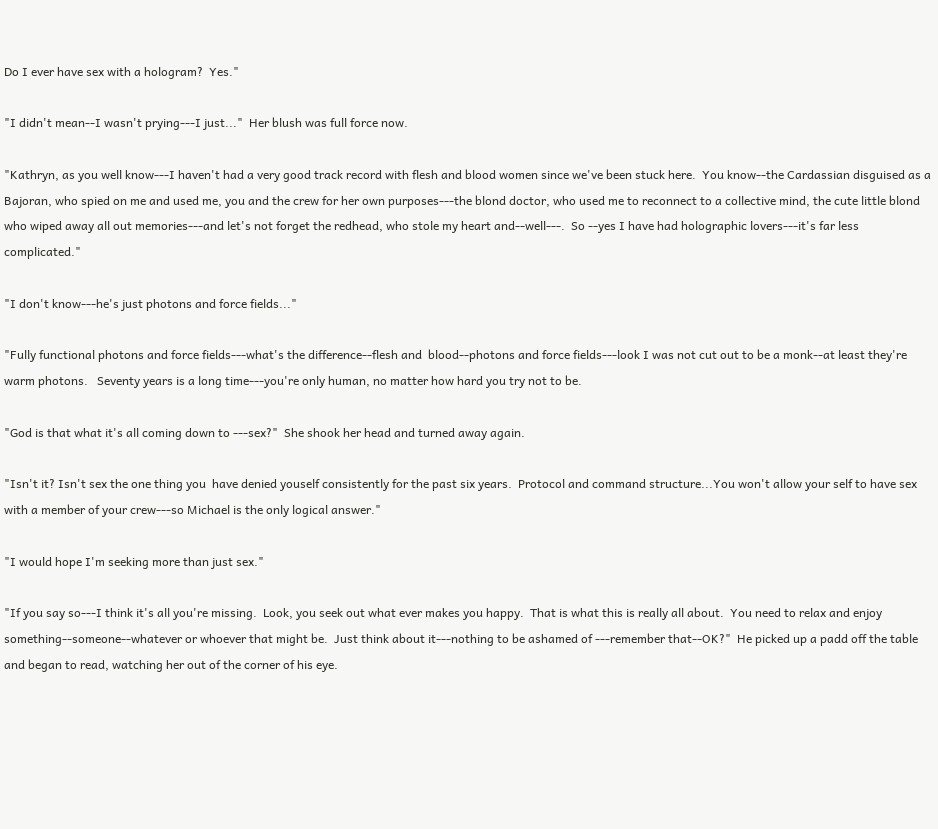Do I ever have sex with a hologram?  Yes."

"I didn't mean--I wasn't prying---I just..."  Her blush was full force now.

"Kathryn, as you well know---I haven't had a very good track record with flesh and blood women since we've been stuck here.  You know--the Cardassian disguised as a Bajoran, who spied on me and used me, you and the crew for her own purposes---the blond doctor, who used me to reconnect to a collective mind, the cute little blond who wiped away all out memories---and let's not forget the redhead, who stole my heart and--well---.  So --yes I have had holographic lovers---it's far less complicated."

"I don't know---he's just photons and force fields..."

"Fully functional photons and force fields---what's the difference--flesh and  blood--photons and force fields---look I was not cut out to be a monk--at least they're warm photons.   Seventy years is a long time---you're only human, no matter how hard you try not to be.

"God is that what it's all coming down to ---sex?"  She shook her head and turned away again.

"Isn't it? Isn't sex the one thing you  have denied youself consistently for the past six years.  Protocol and command structure...You won't allow your self to have sex with a member of your crew---so Michael is the only logical answer."

"I would hope I'm seeking more than just sex."

"If you say so---I think it's all you're missing.  Look, you seek out what ever makes you happy.  That is what this is really all about.  You need to relax and enjoy something--someone--whatever or whoever that might be.  Just think about it---nothing to be ashamed of ---remember that--OK?"  He picked up a padd off the table and began to read, watching her out of the corner of his eye.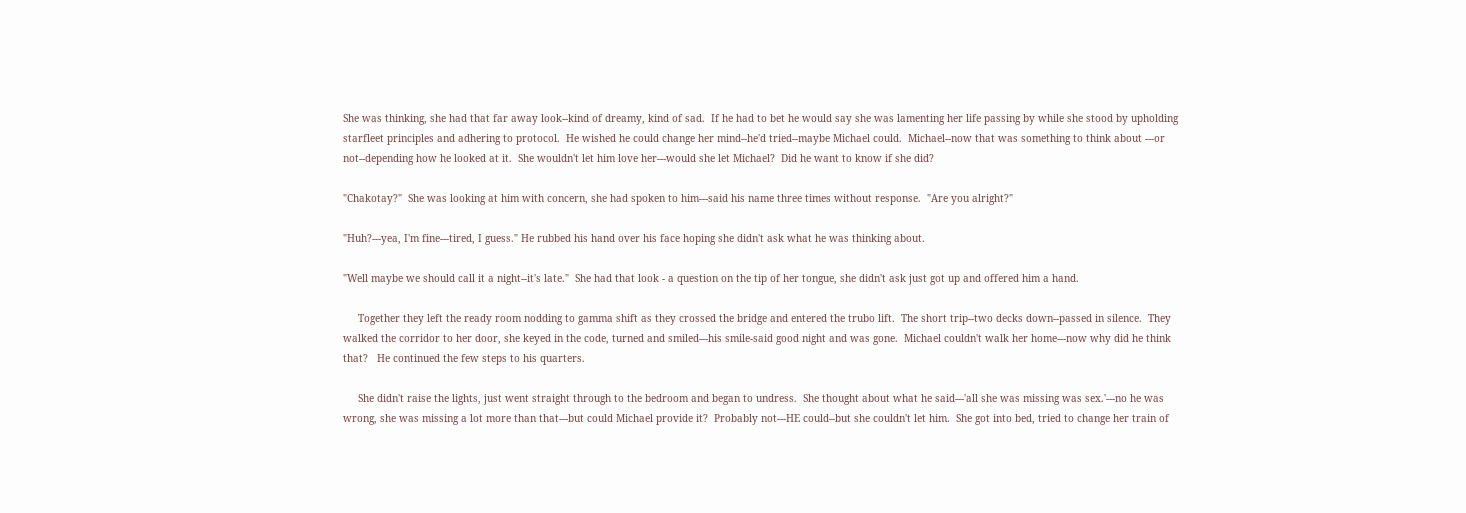She was thinking, she had that far away look--kind of dreamy, kind of sad.  If he had to bet he would say she was lamenting her life passing by while she stood by upholding starfleet principles and adhering to protocol.  He wished he could change her mind--he'd tried--maybe Michael could.  Michael--now that was something to think about ---or not--depending how he looked at it.  She wouldn't let him love her---would she let Michael?  Did he want to know if she did?

"Chakotay?"  She was looking at him with concern, she had spoken to him---said his name three times without response.  "Are you alright?"

"Huh?---yea, I'm fine---tired, I guess." He rubbed his hand over his face hoping she didn't ask what he was thinking about.

"Well maybe we should call it a night--it's late."  She had that look - a question on the tip of her tongue, she didn't ask just got up and offered him a hand.

     Together they left the ready room nodding to gamma shift as they crossed the bridge and entered the trubo lift.  The short trip--two decks down--passed in silence.  They walked the corridor to her door, she keyed in the code, turned and smiled---his smile-said good night and was gone.  Michael couldn't walk her home---now why did he think that?   He continued the few steps to his quarters.

     She didn't raise the lights, just went straight through to the bedroom and began to undress.  She thought about what he said---'all she was missing was sex.'---no he was wrong, she was missing a lot more than that---but could Michael provide it?  Probably not---HE could--but she couldn't let him.  She got into bed, tried to change her train of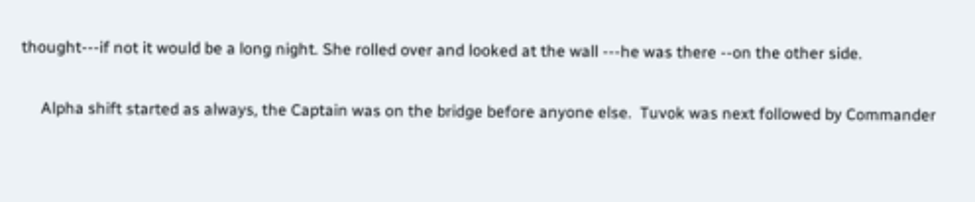thought---if not it would be a long night. She rolled over and looked at the wall ---he was there --on the other side.

     Alpha shift started as always, the Captain was on the bridge before anyone else.  Tuvok was next followed by Commander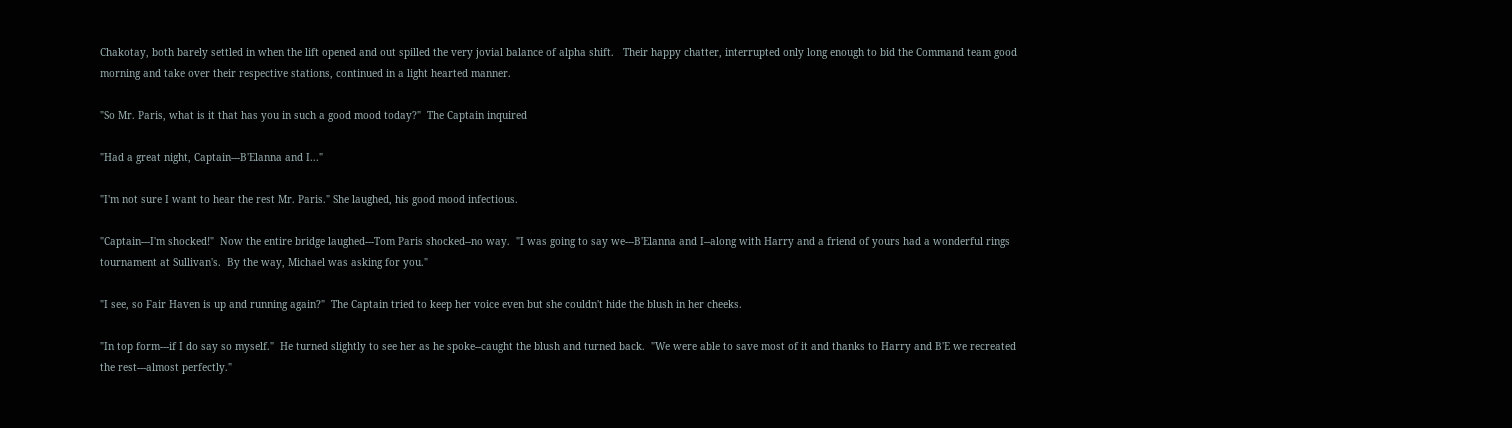Chakotay, both barely settled in when the lift opened and out spilled the very jovial balance of alpha shift.   Their happy chatter, interrupted only long enough to bid the Command team good morning and take over their respective stations, continued in a light hearted manner.

"So Mr. Paris, what is it that has you in such a good mood today?"  The Captain inquired

"Had a great night, Captain---B'Elanna and I..."

"I'm not sure I want to hear the rest Mr. Paris." She laughed, his good mood infectious.

"Captain---I'm shocked!"  Now the entire bridge laughed---Tom Paris shocked--no way.  "I was going to say we---B'Elanna and I--along with Harry and a friend of yours had a wonderful rings tournament at Sullivan's.  By the way, Michael was asking for you."

"I see, so Fair Haven is up and running again?"  The Captain tried to keep her voice even but she couldn't hide the blush in her cheeks.

"In top form---if I do say so myself."  He turned slightly to see her as he spoke--caught the blush and turned back.  "We were able to save most of it and thanks to Harry and B'E we recreated the rest---almost perfectly."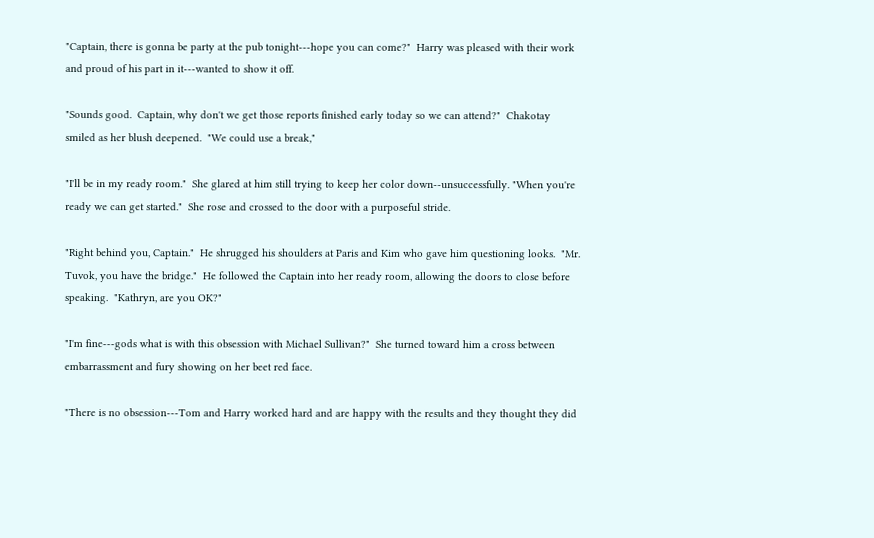"Captain, there is gonna be party at the pub tonight---hope you can come?"  Harry was pleased with their work and proud of his part in it---wanted to show it off.

"Sounds good.  Captain, why don't we get those reports finished early today so we can attend?"  Chakotay smiled as her blush deepened.  "We could use a break,"

"I'll be in my ready room."  She glared at him still trying to keep her color down--unsuccessfully. "When you're ready we can get started."  She rose and crossed to the door with a purposeful stride.

"Right behind you, Captain."  He shrugged his shoulders at Paris and Kim who gave him questioning looks.  "Mr. Tuvok, you have the bridge."  He followed the Captain into her ready room, allowing the doors to close before speaking.  "Kathryn, are you OK?"

"I'm fine---gods what is with this obsession with Michael Sullivan?"  She turned toward him a cross between embarrassment and fury showing on her beet red face.

"There is no obsession---Tom and Harry worked hard and are happy with the results and they thought they did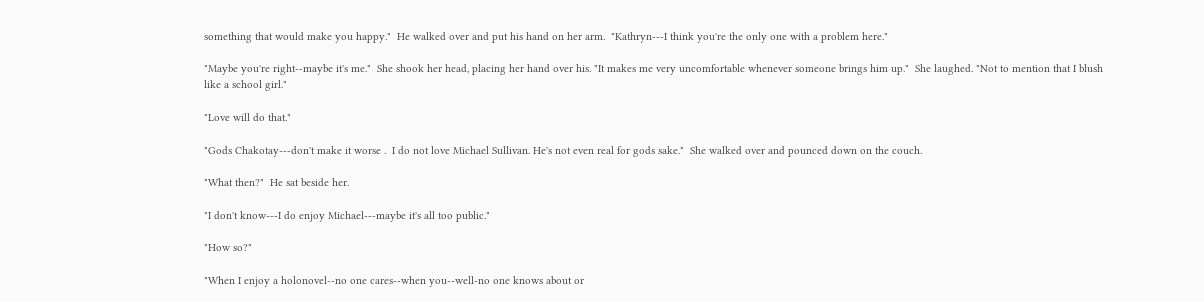something that would make you happy."  He walked over and put his hand on her arm.  "Kathryn---I think you're the only one with a problem here."

"Maybe you're right--maybe it's me."  She shook her head, placing her hand over his. "It makes me very uncomfortable whenever someone brings him up."  She laughed. "Not to mention that I blush like a school girl."

"Love will do that."

"Gods Chakotay---don't make it worse .  I do not love Michael Sullivan. He's not even real for gods sake."  She walked over and pounced down on the couch.

"What then?"  He sat beside her.

"I don't know---I do enjoy Michael---maybe it's all too public."

"How so?"

"When I enjoy a holonovel--no one cares--when you--well-no one knows about or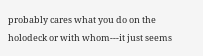probably cares what you do on the holodeck or with whom---it just seems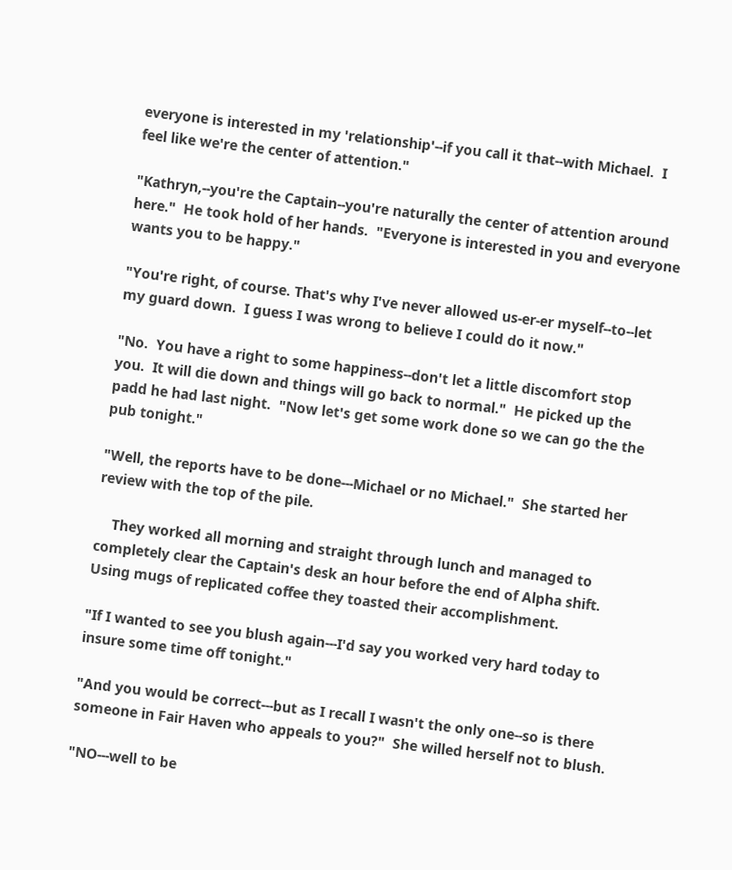everyone is interested in my 'relationship'--if you call it that--with Michael.  I feel like we're the center of attention."

"Kathryn,--you're the Captain--you're naturally the center of attention around here."  He took hold of her hands.  "Everyone is interested in you and everyone wants you to be happy."

"You're right, of course. That's why I've never allowed us-er-er myself--to--let my guard down.  I guess I was wrong to believe I could do it now."

"No.  You have a right to some happiness--don't let a little discomfort stop you.  It will die down and things will go back to normal."  He picked up the padd he had last night.  "Now let's get some work done so we can go the the pub tonight."

"Well, the reports have to be done---Michael or no Michael."  She started her review with the top of the pile.

    They worked all morning and straight through lunch and managed to completely clear the Captain's desk an hour before the end of Alpha shift.  Using mugs of replicated coffee they toasted their accomplishment.

"If I wanted to see you blush again---I'd say you worked very hard today to insure some time off tonight."

"And you would be correct---but as I recall I wasn't the only one--so is there someone in Fair Haven who appeals to you?"  She willed herself not to blush.

"NO---well to be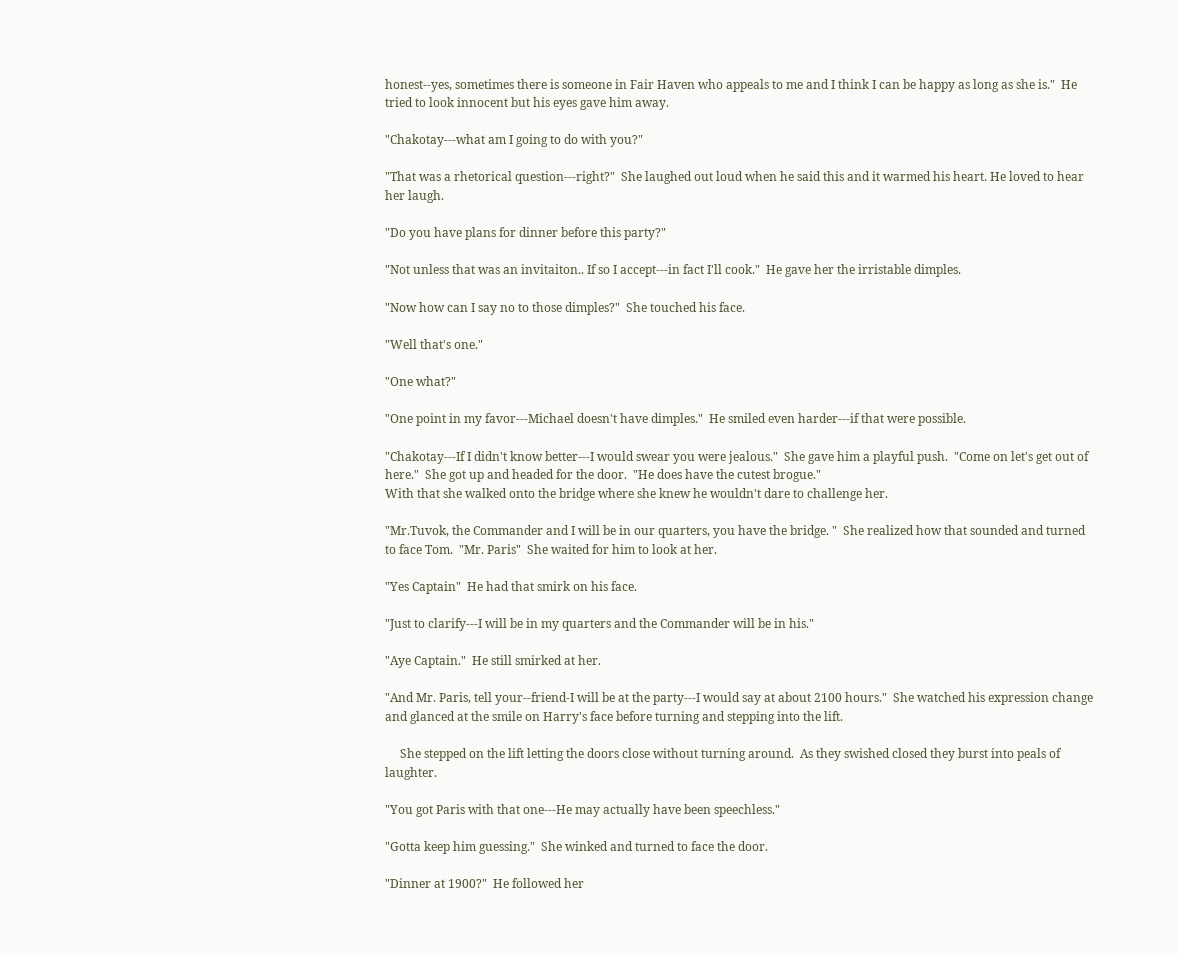honest--yes, sometimes there is someone in Fair Haven who appeals to me and I think I can be happy as long as she is."  He tried to look innocent but his eyes gave him away.

"Chakotay---what am I going to do with you?"

"That was a rhetorical question---right?"  She laughed out loud when he said this and it warmed his heart. He loved to hear her laugh.

"Do you have plans for dinner before this party?"

"Not unless that was an invitaiton.. If so I accept---in fact I'll cook."  He gave her the irristable dimples.

"Now how can I say no to those dimples?"  She touched his face.

"Well that's one."

"One what?"

"One point in my favor---Michael doesn't have dimples."  He smiled even harder---if that were possible.

"Chakotay---If I didn't know better---I would swear you were jealous."  She gave him a playful push.  "Come on let's get out of here."  She got up and headed for the door.  "He does have the cutest brogue."
With that she walked onto the bridge where she knew he wouldn't dare to challenge her.

"Mr.Tuvok, the Commander and I will be in our quarters, you have the bridge. "  She realized how that sounded and turned to face Tom.  "Mr. Paris"  She waited for him to look at her.

"Yes Captain"  He had that smirk on his face.

"Just to clarify---I will be in my quarters and the Commander will be in his."

"Aye Captain."  He still smirked at her.

"And Mr. Paris, tell your--friend-I will be at the party---I would say at about 2100 hours."  She watched his expression change and glanced at the smile on Harry's face before turning and stepping into the lift.

     She stepped on the lift letting the doors close without turning around.  As they swished closed they burst into peals of laughter.

"You got Paris with that one---He may actually have been speechless."

"Gotta keep him guessing."  She winked and turned to face the door.

"Dinner at 1900?"  He followed her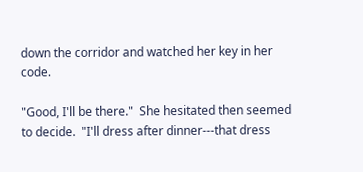down the corridor and watched her key in her code.

"Good, I'll be there."  She hesitated then seemed to decide.  "I'll dress after dinner---that dress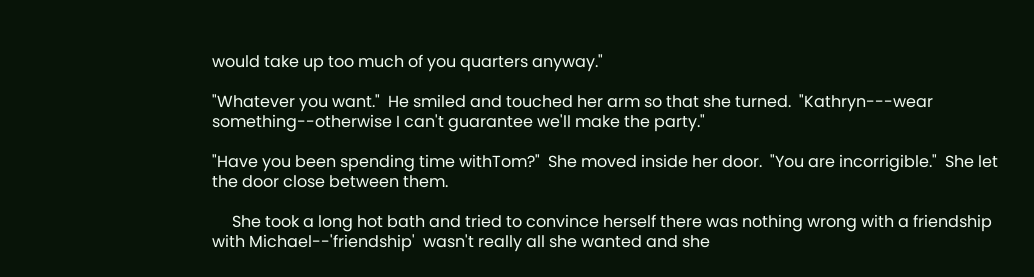would take up too much of you quarters anyway."

"Whatever you want."  He smiled and touched her arm so that she turned.  "Kathryn---wear something--otherwise I can't guarantee we'll make the party."

"Have you been spending time withTom?"  She moved inside her door.  "You are incorrigible."  She let the door close between them.

     She took a long hot bath and tried to convince herself there was nothing wrong with a friendship with Michael--'friendship'  wasn't really all she wanted and she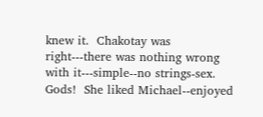knew it.  Chakotay was right---there was nothing wrong with it---simple--no strings-sex.  Gods!  She liked Michael--enjoyed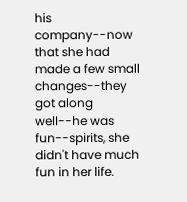his company--now that she had made a few small changes--they got along well--he was fun--spirits, she didn't have much fun in her life.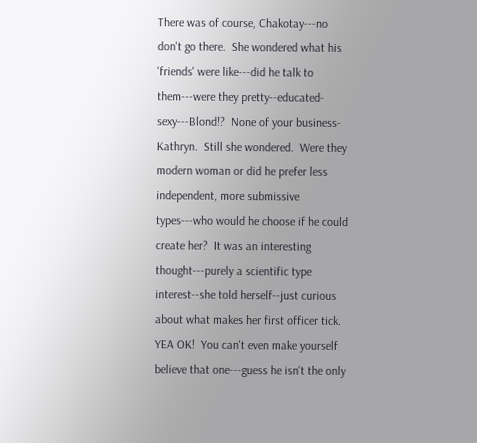There was of course, Chakotay---no don't go there.  She wondered what his 'friends' were like---did he talk to them---were they pretty--educated-sexy---Blond!?  None of your business-Kathryn.  Still she wondered.  Were they modern woman or did he prefer less independent, more submissive types---who would he choose if he could create her?  It was an interesting thought---purely a scientific type interest--she told herself--just curious about what makes her first officer tick.  YEA OK!  You can't even make yourself believe that one---guess he isn't the only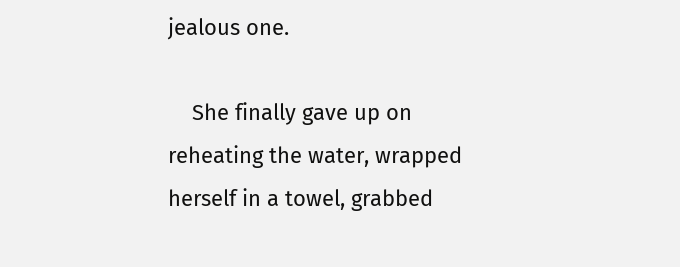jealous one.

    She finally gave up on reheating the water, wrapped herself in a towel, grabbed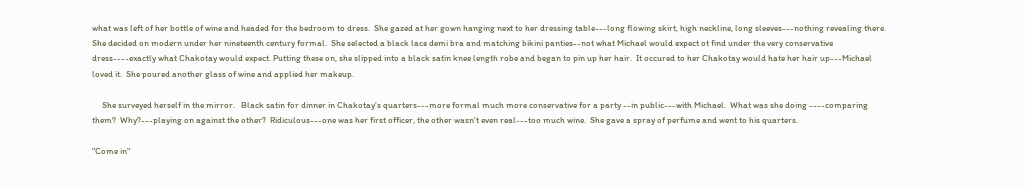what was left of her bottle of wine and headed for the bedroom to dress.  She gazed at her gown hanging next to her dressing table---long flowing skirt, high neckline, long sleeves---nothing revealing there.  She decided on modern under her nineteenth century formal.  She selected a black lace demi bra and matching bikini panties--not what Michael would expect ot find under the very conservative dress----exactly what Chakotay would expect. Putting these on, she slipped into a black satin knee length robe and began to pin up her hair.  It occured to her Chakotay would hate her hair up---Michael loved it.  She poured another glass of wine and applied her makeup.

     She surveyed herself in the mirror.   Black satin for dinner in Chakotay's quarters---more formal much more conservative for a party --in public---with Michael.  What was she doing ----comparing them?  Why?---playing on against the other?  Ridiculous---one was her first officer, the other wasn't even real---too much wine.  She gave a spray of perfume and went to his quarters.

"Come in"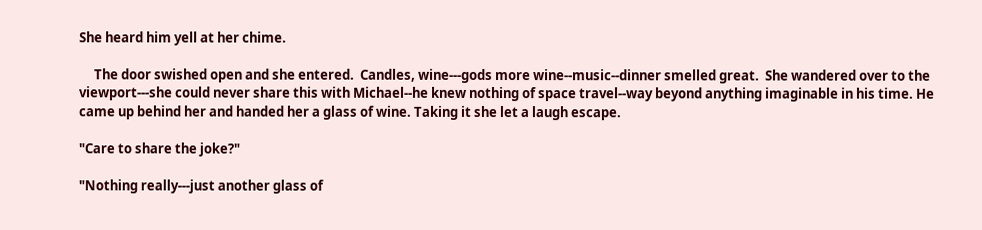She heard him yell at her chime.

     The door swished open and she entered.  Candles, wine---gods more wine--music--dinner smelled great.  She wandered over to the viewport---she could never share this with Michael--he knew nothing of space travel--way beyond anything imaginable in his time. He came up behind her and handed her a glass of wine. Taking it she let a laugh escape.

"Care to share the joke?"

"Nothing really---just another glass of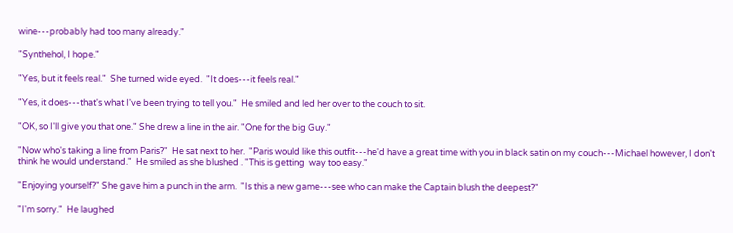wine---probably had too many already."

"Synthehol, I hope."

"Yes, but it feels real."  She turned wide eyed.  "It does---it feels real."

"Yes, it does---that's what I've been trying to tell you."  He smiled and led her over to the couch to sit.

"OK, so I'll give you that one." She drew a line in the air. "One for the big Guy."

"Now who's taking a line from Paris?"  He sat next to her.  "Paris would like this outfit---he'd have a great time with you in black satin on my couch---Michael however, I don't think he would understand."  He smiled as she blushed . "This is getting  way too easy."

"Enjoying yourself?" She gave him a punch in the arm.  "Is this a new game---see who can make the Captain blush the deepest?"

"I'm sorry."  He laughed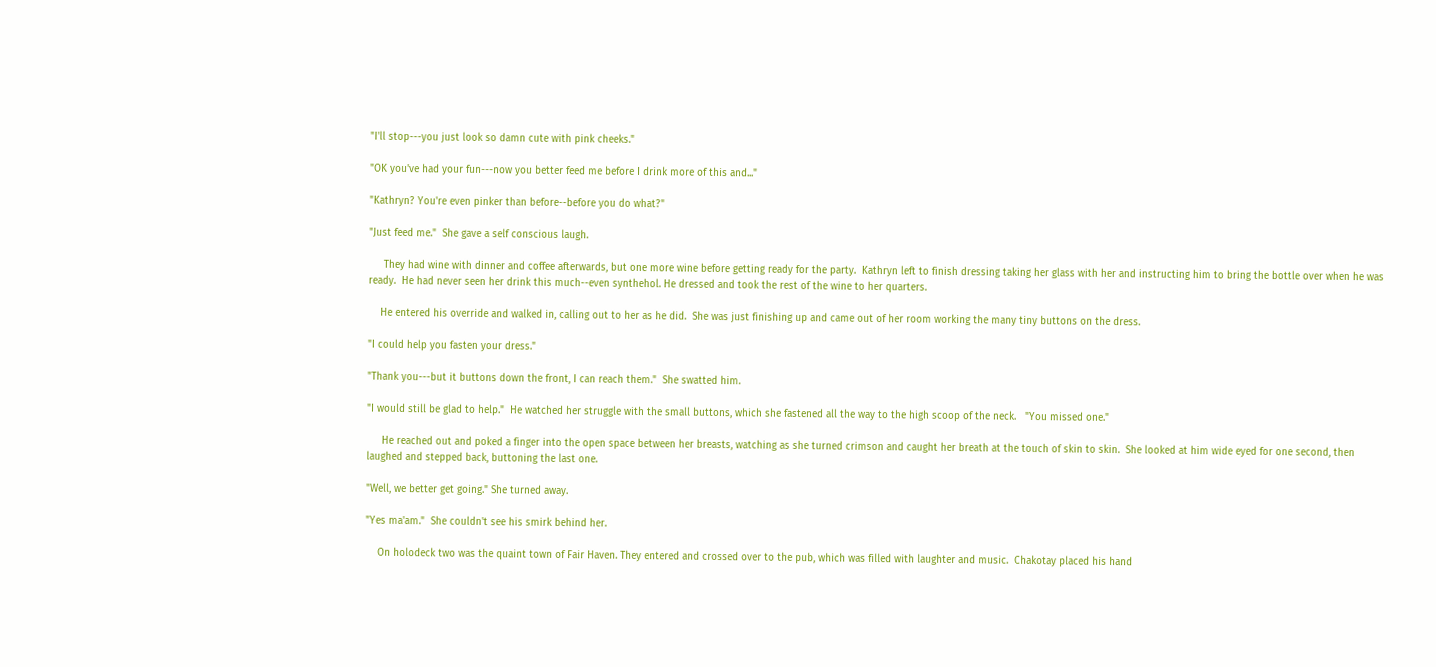"I'll stop---you just look so damn cute with pink cheeks."

"OK you've had your fun---now you better feed me before I drink more of this and..."

"Kathryn? You're even pinker than before--before you do what?"

"Just feed me."  She gave a self conscious laugh.

     They had wine with dinner and coffee afterwards, but one more wine before getting ready for the party.  Kathryn left to finish dressing taking her glass with her and instructing him to bring the bottle over when he was ready.  He had never seen her drink this much--even synthehol. He dressed and took the rest of the wine to her quarters.

    He entered his override and walked in, calling out to her as he did.  She was just finishing up and came out of her room working the many tiny buttons on the dress.

"I could help you fasten your dress."

"Thank you---but it buttons down the front, I can reach them."  She swatted him.

"I would still be glad to help."  He watched her struggle with the small buttons, which she fastened all the way to the high scoop of the neck.   "You missed one."

     He reached out and poked a finger into the open space between her breasts, watching as she turned crimson and caught her breath at the touch of skin to skin.  She looked at him wide eyed for one second, then laughed and stepped back, buttoning the last one.

"Well, we better get going." She turned away.

"Yes ma'am."  She couldn't see his smirk behind her.

    On holodeck two was the quaint town of Fair Haven. They entered and crossed over to the pub, which was filled with laughter and music.  Chakotay placed his hand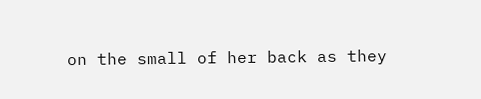on the small of her back as they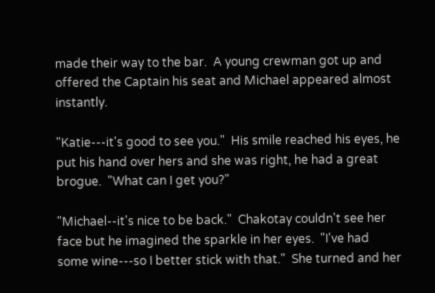made their way to the bar.  A young crewman got up and offered the Captain his seat and Michael appeared almost instantly.

"Katie---it's good to see you."  His smile reached his eyes, he put his hand over hers and she was right, he had a great brogue.  "What can I get you?"

"Michael--it's nice to be back."  Chakotay couldn't see her face but he imagined the sparkle in her eyes.  "I've had some wine---so I better stick with that."  She turned and her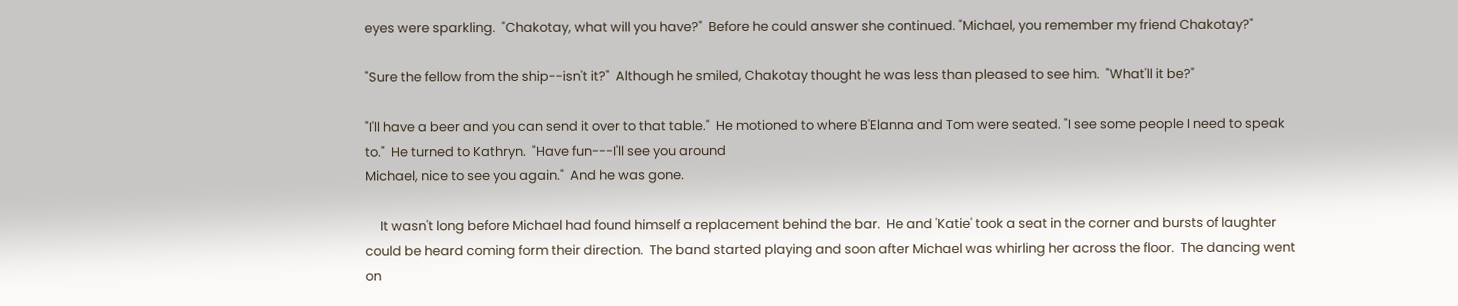eyes were sparkling.  "Chakotay, what will you have?"  Before he could answer she continued. "Michael, you remember my friend Chakotay?"

"Sure the fellow from the ship--isn't it?"  Although he smiled, Chakotay thought he was less than pleased to see him.  "What'll it be?"

"I'll have a beer and you can send it over to that table."  He motioned to where B'Elanna and Tom were seated. "I see some people I need to speak to."  He turned to Kathryn.  "Have fun---I'll see you around
Michael, nice to see you again."  And he was gone.

     It wasn't long before Michael had found himself a replacement behind the bar.  He and 'Katie' took a seat in the corner and bursts of laughter could be heard coming form their direction.  The band started playing and soon after Michael was whirling her across the floor.  The dancing went on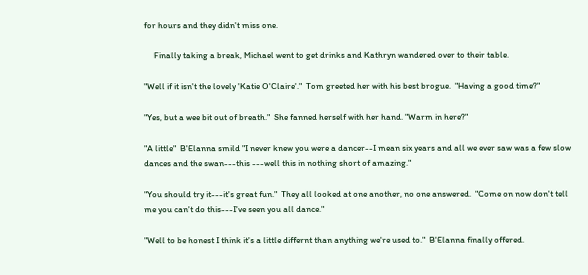for hours and they didn't miss one.

     Finally taking a break, Michael went to get drinks and Kathryn wandered over to their table.

"Well if it isn't the lovely 'Katie O'Claire'."  Tom greeted her with his best brogue.  "Having a good time?"

"Yes, but a wee bit out of breath."  She fanned herself with her hand. "Warm in here?"

"A little"  B'Elanna smild "I never knew you were a dancer--I mean six years and all we ever saw was a few slow dances and the swan---this ---well this in nothing short of amazing."

"You should try it---it's great fun."  They all looked at one another, no one answered.  "Come on now don't tell me you can't do this---I've seen you all dance."

"Well to be honest I think it's a little differnt than anything we're used to."  B'Elanna finally offered.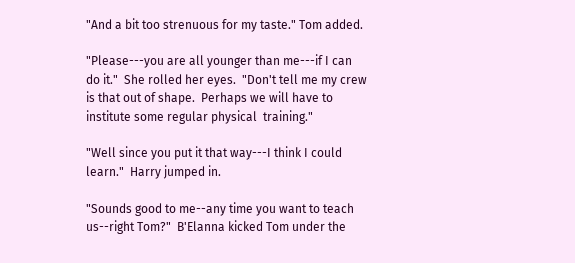"And a bit too strenuous for my taste." Tom added.

"Please---you are all younger than me---if I can do it."  She rolled her eyes.  "Don't tell me my crew is that out of shape.  Perhaps we will have to institute some regular physical  training."

"Well since you put it that way---I think I could learn."  Harry jumped in.

"Sounds good to me--any time you want to teach us--right Tom?"  B'Elanna kicked Tom under the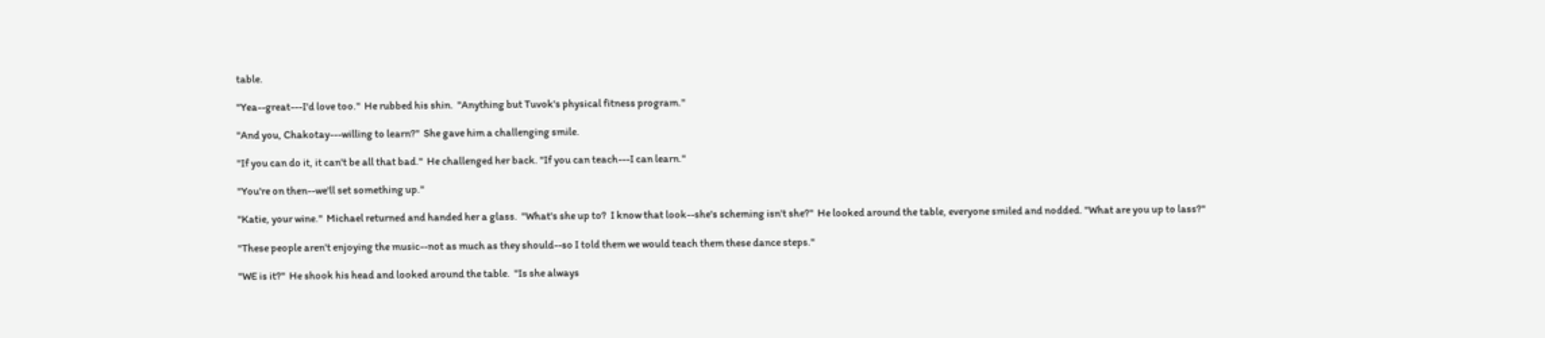table.

"Yea--great---I'd love too."  He rubbed his shin.  "Anything but Tuvok's physical fitness program."

"And you, Chakotay---willing to learn?"  She gave him a challenging smile.

"If you can do it, it can't be all that bad."  He challenged her back. "If you can teach---I can learn."

"You're on then--we'll set something up."

"Katie, your wine."  Michael returned and handed her a glass.  "What's she up to?  I know that look--she's scheming isn't she?"  He looked around the table, everyone smiled and nodded. "What are you up to lass?"

"These people aren't enjoying the music--not as much as they should--so I told them we would teach them these dance steps."

"WE is it?"  He shook his head and looked around the table.  "Is she always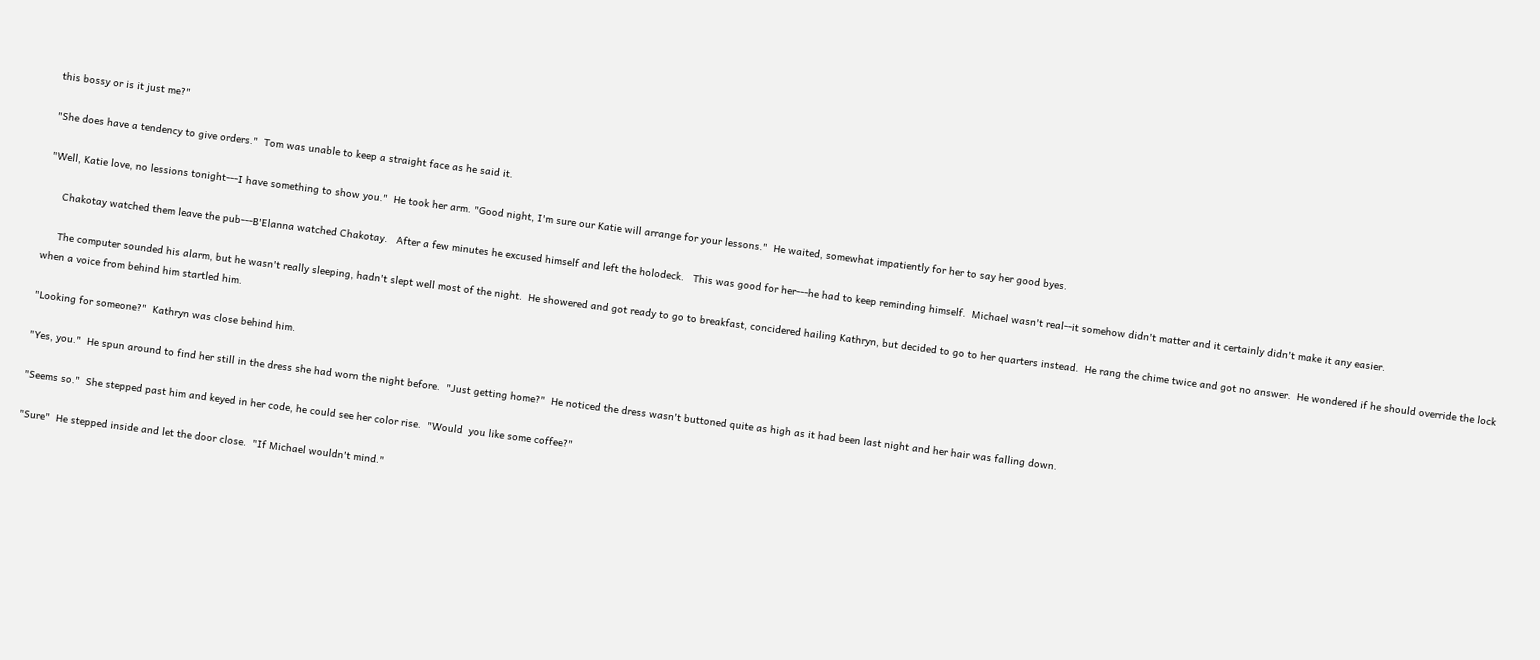this bossy or is it just me?"

"She does have a tendency to give orders."  Tom was unable to keep a straight face as he said it.

"Well, Katie love, no lessions tonight---I have something to show you."  He took her arm. "Good night, I'm sure our Katie will arrange for your lessons."  He waited, somewhat impatiently for her to say her good byes.

     Chakotay watched them leave the pub---B'Elanna watched Chakotay.   After a few minutes he excused himself and left the holodeck.   This was good for her---he had to keep reminding himself.  Michael wasn't real--it somehow didn't matter and it certainly didn't make it any easier.

     The computer sounded his alarm, but he wasn't really sleeping, hadn't slept well most of the night.  He showered and got ready to go to breakfast, concidered hailing Kathryn, but decided to go to her quarters instead.  He rang the chime twice and got no answer.  He wondered if he should override the lock when a voice from behind him startled him.

"Looking for someone?"  Kathryn was close behind him.

"Yes, you."  He spun around to find her still in the dress she had worn the night before.  "Just getting home?"  He noticed the dress wasn't buttoned quite as high as it had been last night and her hair was falling down.

"Seems so."  She stepped past him and keyed in her code, he could see her color rise.  "Would  you like some coffee?"

"Sure"  He stepped inside and let the door close.  "If Michael wouldn't mind."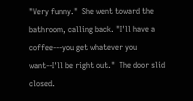"Very funny."  She went toward the bathroom, calling back. "I'll have a coffee---you get whatever you want--I'll be right out."  The door slid closed.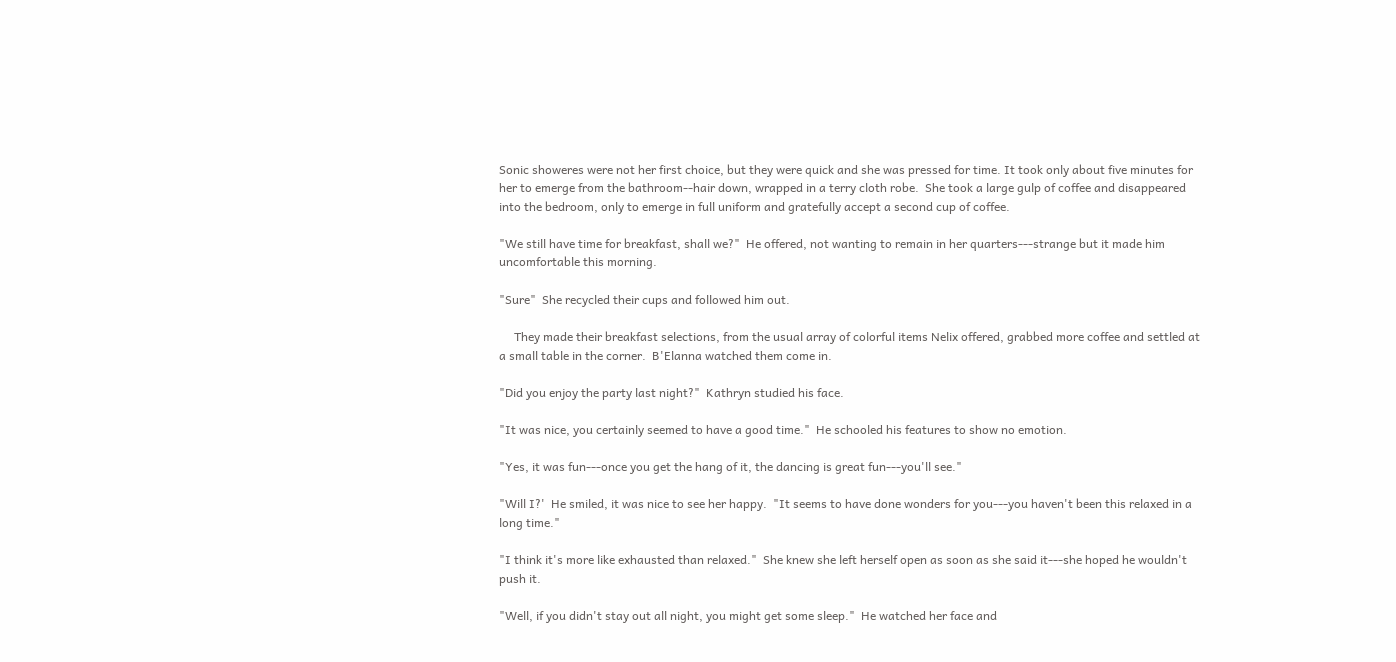Sonic showeres were not her first choice, but they were quick and she was pressed for time. It took only about five minutes for her to emerge from the bathroom--hair down, wrapped in a terry cloth robe.  She took a large gulp of coffee and disappeared into the bedroom, only to emerge in full uniform and gratefully accept a second cup of coffee.

"We still have time for breakfast, shall we?"  He offered, not wanting to remain in her quarters---strange but it made him uncomfortable this morning.

"Sure"  She recycled their cups and followed him out.

     They made their breakfast selections, from the usual array of colorful items Nelix offered, grabbed more coffee and settled at a small table in the corner.  B'Elanna watched them come in.

"Did you enjoy the party last night?"  Kathryn studied his face.

"It was nice, you certainly seemed to have a good time."  He schooled his features to show no emotion.

"Yes, it was fun---once you get the hang of it, the dancing is great fun---you'll see."

"Will I?'  He smiled, it was nice to see her happy.  "It seems to have done wonders for you---you haven't been this relaxed in a long time."

"I think it's more like exhausted than relaxed."  She knew she left herself open as soon as she said it---she hoped he wouldn't push it.

"Well, if you didn't stay out all night, you might get some sleep."  He watched her face and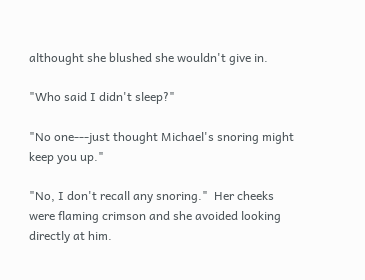althought she blushed she wouldn't give in.

"Who said I didn't sleep?"

"No one---just thought Michael's snoring might keep you up."

"No, I don't recall any snoring."  Her cheeks were flaming crimson and she avoided looking directly at him.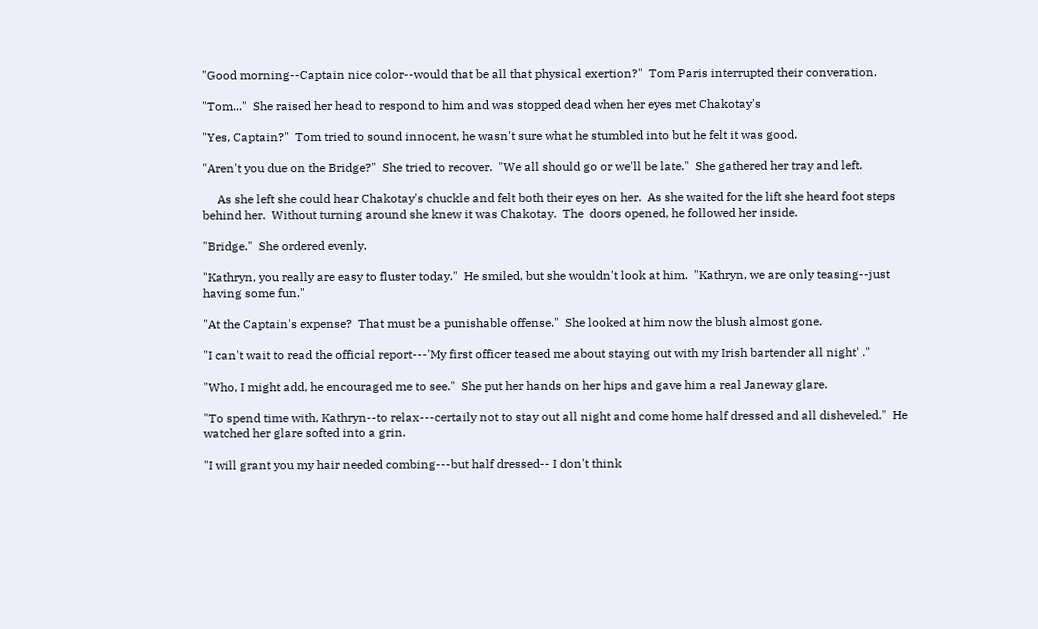"Good morning--Captain nice color--would that be all that physical exertion?"  Tom Paris interrupted their converation.

"Tom..."  She raised her head to respond to him and was stopped dead when her eyes met Chakotay's

"Yes, Captain?"  Tom tried to sound innocent, he wasn't sure what he stumbled into but he felt it was good.

"Aren't you due on the Bridge?"  She tried to recover.  "We all should go or we'll be late."  She gathered her tray and left.

     As she left she could hear Chakotay's chuckle and felt both their eyes on her.  As she waited for the lift she heard foot steps behind her.  Without turning around she knew it was Chakotay.  The  doors opened, he followed her inside.

"Bridge."  She ordered evenly.

"Kathryn, you really are easy to fluster today."  He smiled, but she wouldn't look at him.  "Kathryn, we are only teasing--just having some fun."

"At the Captain's expense?  That must be a punishable offense."  She looked at him now the blush almost gone.

"I can't wait to read the official report---'My first officer teased me about staying out with my Irish bartender all night' ."

"Who, I might add, he encouraged me to see."  She put her hands on her hips and gave him a real Janeway glare.

"To spend time with, Kathryn--to relax---certaily not to stay out all night and come home half dressed and all disheveled."  He watched her glare softed into a grin.

"I will grant you my hair needed combing---but half dressed-- I don't think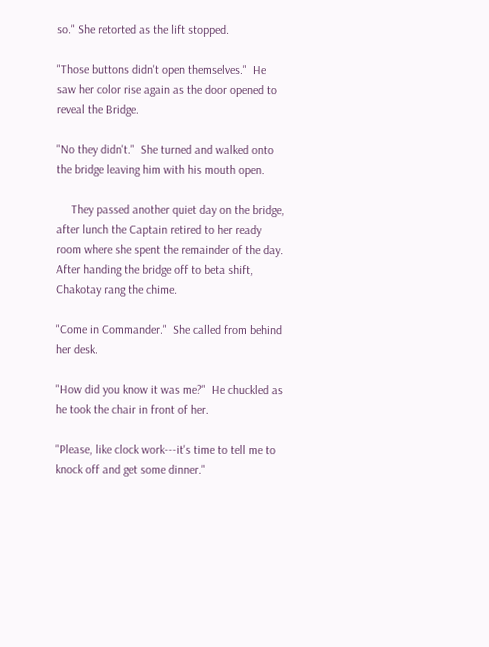so." She retorted as the lift stopped.

"Those buttons didn't open themselves."  He saw her color rise again as the door opened to reveal the Bridge.

"No they didn't."  She turned and walked onto the bridge leaving him with his mouth open.

     They passed another quiet day on the bridge, after lunch the Captain retired to her ready room where she spent the remainder of the day. After handing the bridge off to beta shift, Chakotay rang the chime.

"Come in Commander."  She called from behind her desk.

"How did you know it was me?"  He chuckled as he took the chair in front of her.

"Please, like clock work---it's time to tell me to knock off and get some dinner."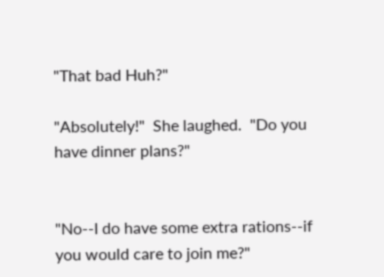"That bad Huh?"

"Absolutely!"  She laughed.  "Do you have dinner plans?"


"No--I do have some extra rations--if you would care to join me?"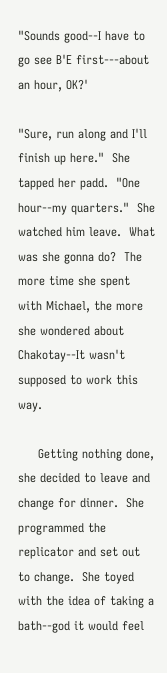"Sounds good--I have to go see B'E first---about an hour, OK?'

"Sure, run along and I'll finish up here."  She tapped her padd.  "One hour--my quarters."  She watched him leave.  What was she gonna do?  The more time she spent with Michael, the more she wondered about Chakotay--It wasn't supposed to work this way.

     Getting nothing done, she decided to leave and change for dinner.  She programmed the replicator and set out to change.  She toyed with the idea of taking a bath--god it would feel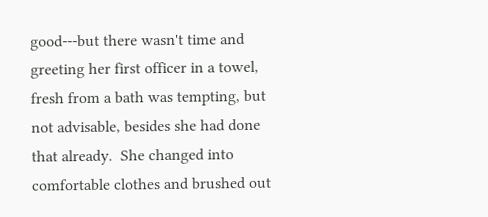good---but there wasn't time and greeting her first officer in a towel, fresh from a bath was tempting, but not advisable, besides she had done that already.  She changed into comfortable clothes and brushed out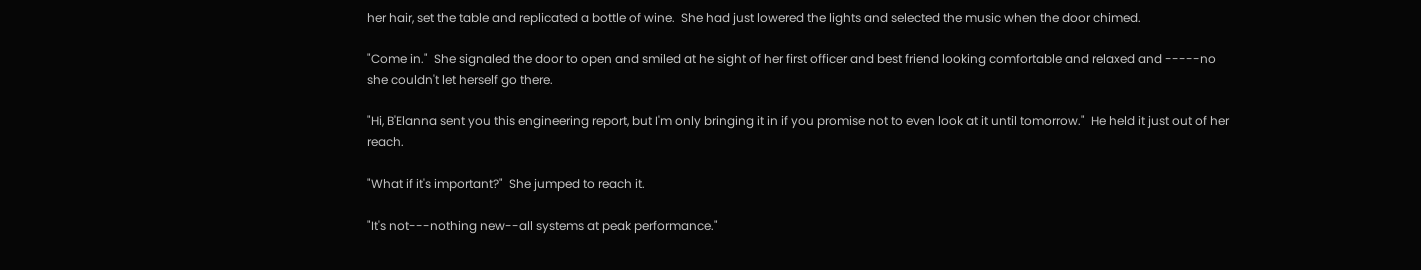her hair, set the table and replicated a bottle of wine.  She had just lowered the lights and selected the music when the door chimed.

"Come in."  She signaled the door to open and smiled at he sight of her first officer and best friend looking comfortable and relaxed and -----no she couldn't let herself go there.

"Hi, B'Elanna sent you this engineering report, but I'm only bringing it in if you promise not to even look at it until tomorrow."  He held it just out of her reach.

"What if it's important?"  She jumped to reach it.

"It's not---nothing new--all systems at peak performance."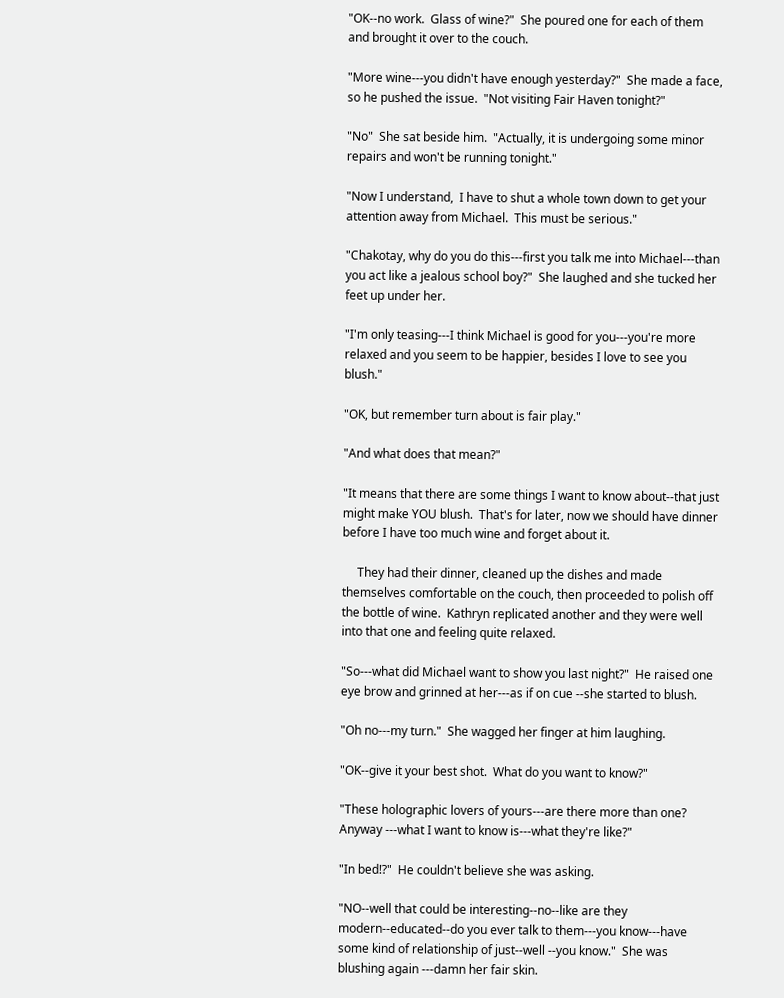"OK--no work.  Glass of wine?"  She poured one for each of them and brought it over to the couch.

"More wine---you didn't have enough yesterday?"  She made a face, so he pushed the issue.  "Not visiting Fair Haven tonight?"

"No"  She sat beside him.  "Actually, it is undergoing some minor repairs and won't be running tonight."

"Now I understand,  I have to shut a whole town down to get your attention away from Michael.  This must be serious."

"Chakotay, why do you do this---first you talk me into Michael---than you act like a jealous school boy?"  She laughed and she tucked her feet up under her.

"I'm only teasing---I think Michael is good for you---you're more relaxed and you seem to be happier, besides I love to see you blush."

"OK, but remember turn about is fair play."

"And what does that mean?"

"It means that there are some things I want to know about--that just might make YOU blush.  That's for later, now we should have dinner before I have too much wine and forget about it.

     They had their dinner, cleaned up the dishes and made themselves comfortable on the couch, then proceeded to polish off the bottle of wine.  Kathryn replicated another and they were well into that one and feeling quite relaxed.

"So---what did Michael want to show you last night?"  He raised one eye brow and grinned at her---as if on cue --she started to blush.

"Oh no---my turn."  She wagged her finger at him laughing.

"OK--give it your best shot.  What do you want to know?"

"These holographic lovers of yours---are there more than one?  Anyway ---what I want to know is---what they're like?"

"In bed!?"  He couldn't believe she was asking.

"NO--well that could be interesting--no--like are they modern--educated--do you ever talk to them---you know---have some kind of relationship of just--well --you know."  She was blushing again ---damn her fair skin.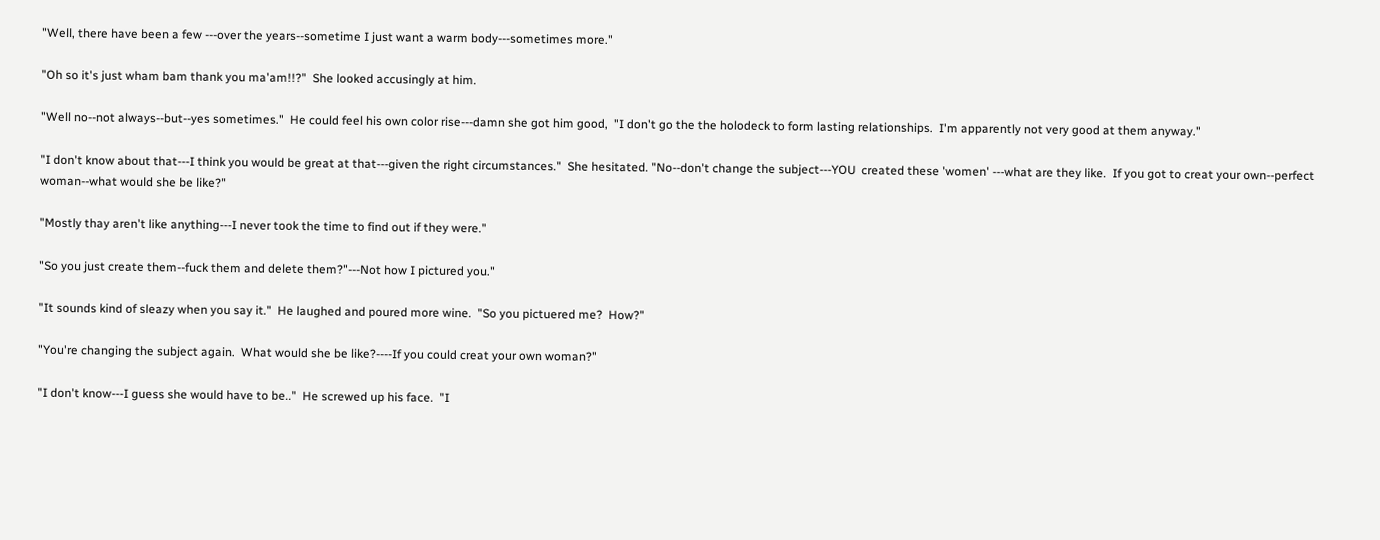"Well, there have been a few ---over the years--sometime I just want a warm body---sometimes more."

"Oh so it's just wham bam thank you ma'am!!?"  She looked accusingly at him.

"Well no--not always--but--yes sometimes."  He could feel his own color rise---damn she got him good,  "I don't go the the holodeck to form lasting relationships.  I'm apparently not very good at them anyway."

"I don't know about that---I think you would be great at that---given the right circumstances."  She hesitated. "No--don't change the subject---YOU  created these 'women' ---what are they like.  If you got to creat your own--perfect woman--what would she be like?"

"Mostly thay aren't like anything---I never took the time to find out if they were."

"So you just create them--fuck them and delete them?"---Not how I pictured you."

"It sounds kind of sleazy when you say it."  He laughed and poured more wine.  "So you pictuered me?  How?"

"You're changing the subject again.  What would she be like?----If you could creat your own woman?"

"I don't know---I guess she would have to be.."  He screwed up his face.  "I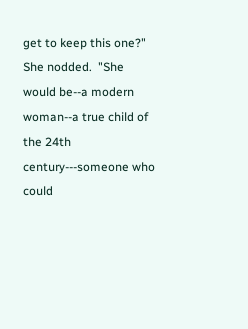get to keep this one?"  She nodded.  "She would be--a modern woman--a true child of the 24th century---someone who could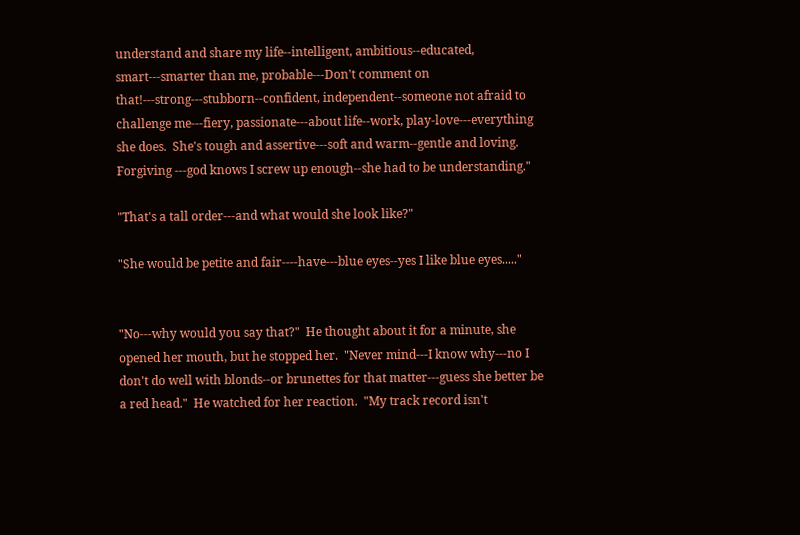understand and share my life--intelligent, ambitious--educated, smart---smarter than me, probable---Don't comment on that!---strong---stubborn--confident, independent--someone not afraid to challenge me---fiery, passionate---about life--work, play-love---everything she does.  She's tough and assertive---soft and warm--gentle and loving. Forgiving ---god knows I screw up enough--she had to be understanding."

"That's a tall order---and what would she look like?"

"She would be petite and fair----have---blue eyes--yes I like blue eyes....."


"No---why would you say that?"  He thought about it for a minute, she opened her mouth, but he stopped her.  "Never mind---I know why---no I don't do well with blonds--or brunettes for that matter---guess she better be a red head."  He watched for her reaction.  "My track record isn't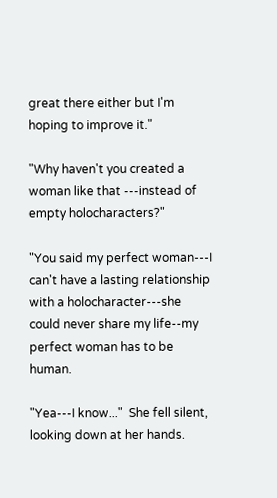great there either but I'm  hoping to improve it."

"Why haven't you created a woman like that ---instead of empty holocharacters?"

"You said my perfect woman---I can't have a lasting relationship with a holocharacter---she could never share my life--my perfect woman has to be human.

"Yea---I know..."  She fell silent, looking down at her hands.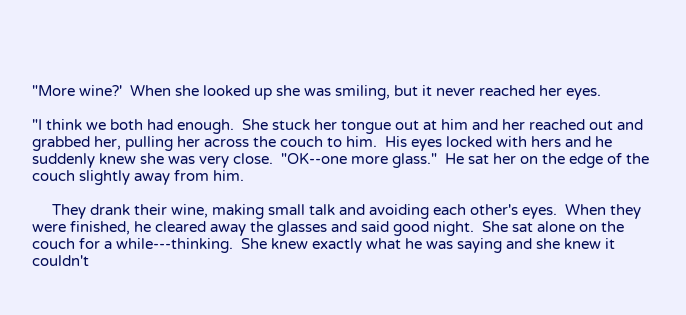"More wine?'  When she looked up she was smiling, but it never reached her eyes.

"I think we both had enough.  She stuck her tongue out at him and her reached out and grabbed her, pulling her across the couch to him.  His eyes locked with hers and he suddenly knew she was very close.  "OK--one more glass."  He sat her on the edge of the couch slightly away from him.

     They drank their wine, making small talk and avoiding each other's eyes.  When they were finished, he cleared away the glasses and said good night.  She sat alone on the couch for a while---thinking.  She knew exactly what he was saying and she knew it couldn't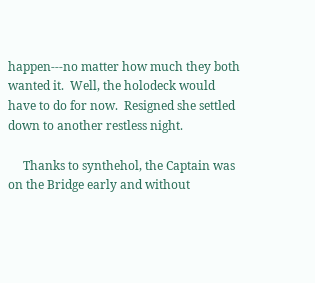happen---no matter how much they both wanted it.  Well, the holodeck would have to do for now.  Resigned she settled down to another restless night.

     Thanks to synthehol, the Captain was on the Bridge early and without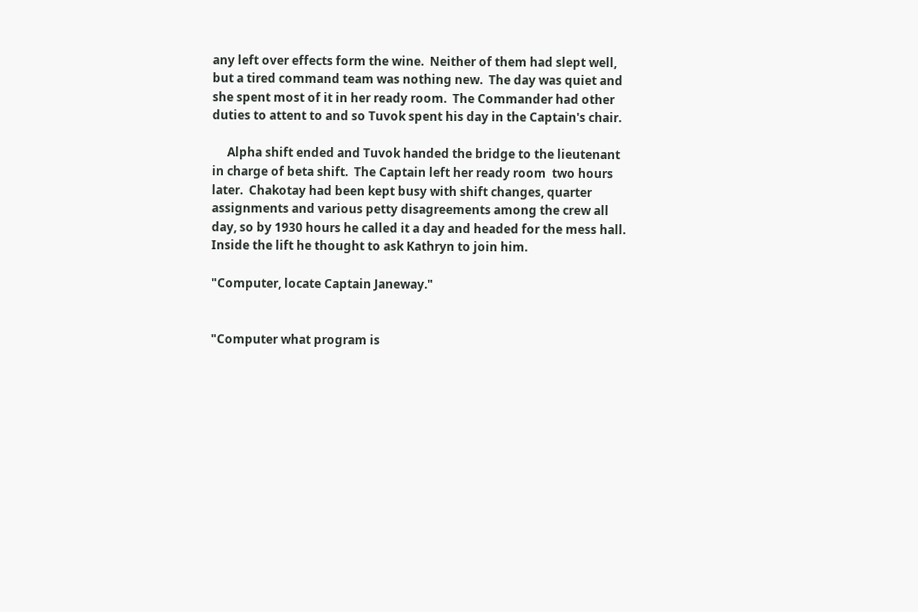any left over effects form the wine.  Neither of them had slept well, but a tired command team was nothing new.  The day was quiet and she spent most of it in her ready room.  The Commander had other duties to attent to and so Tuvok spent his day in the Captain's chair.

     Alpha shift ended and Tuvok handed the bridge to the lieutenant in charge of beta shift.  The Captain left her ready room  two hours later.  Chakotay had been kept busy with shift changes, quarter assignments and various petty disagreements among the crew all day, so by 1930 hours he called it a day and headed for the mess hall.  Inside the lift he thought to ask Kathryn to join him.

"Computer, locate Captain Janeway."


"Computer what program is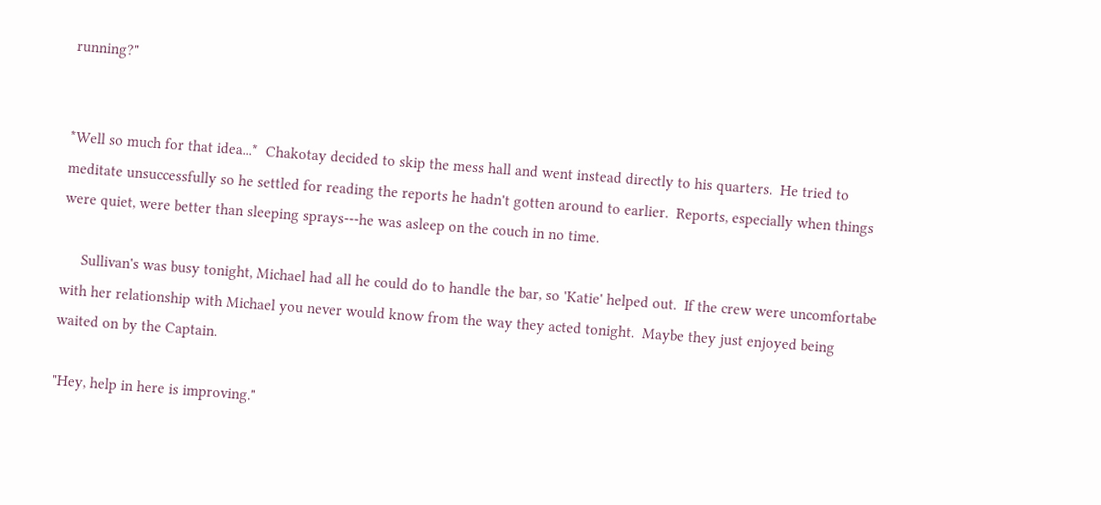running?"


*Well so much for that idea...*  Chakotay decided to skip the mess hall and went instead directly to his quarters.  He tried to meditate unsuccessfully so he settled for reading the reports he hadn't gotten around to earlier.  Reports, especially when things were quiet, were better than sleeping sprays---he was asleep on the couch in no time.

     Sullivan's was busy tonight, Michael had all he could do to handle the bar, so 'Katie' helped out.  If the crew were uncomfortabe with her relationship with Michael you never would know from the way they acted tonight.  Maybe they just enjoyed being waited on by the Captain.

"Hey, help in here is improving."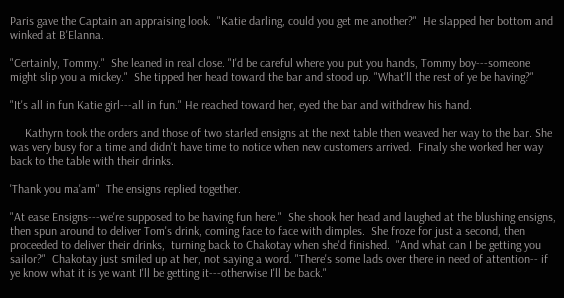Paris gave the Captain an appraising look.  "Katie darling, could you get me another?"  He slapped her bottom and winked at B'Elanna.

"Certainly, Tommy."  She leaned in real close. "I'd be careful where you put you hands, Tommy boy---someone might slip you a mickey."  She tipped her head toward the bar and stood up. "What'll the rest of ye be having?"

"It's all in fun Katie girl---all in fun." He reached toward her, eyed the bar and withdrew his hand.

     Kathyrn took the orders and those of two starled ensigns at the next table then weaved her way to the bar. She was very busy for a time and didn't have time to notice when new customers arrived.  Finaly she worked her way back to the table with their drinks.

'Thank you ma'am"  The ensigns replied together.

"At ease Ensigns---we're supposed to be having fun here."  She shook her head and laughed at the blushing ensigns, then spun around to deliver Tom's drink, coming face to face with dimples.  She froze for just a second, then proceeded to deliver their drinks,  turning back to Chakotay when she'd finished.  "And what can I be getting you sailor?"  Chakotay just smiled up at her, not saying a word. "There's some lads over there in need of attention-- if ye know what it is ye want I'll be getting it---otherwise I'll be back."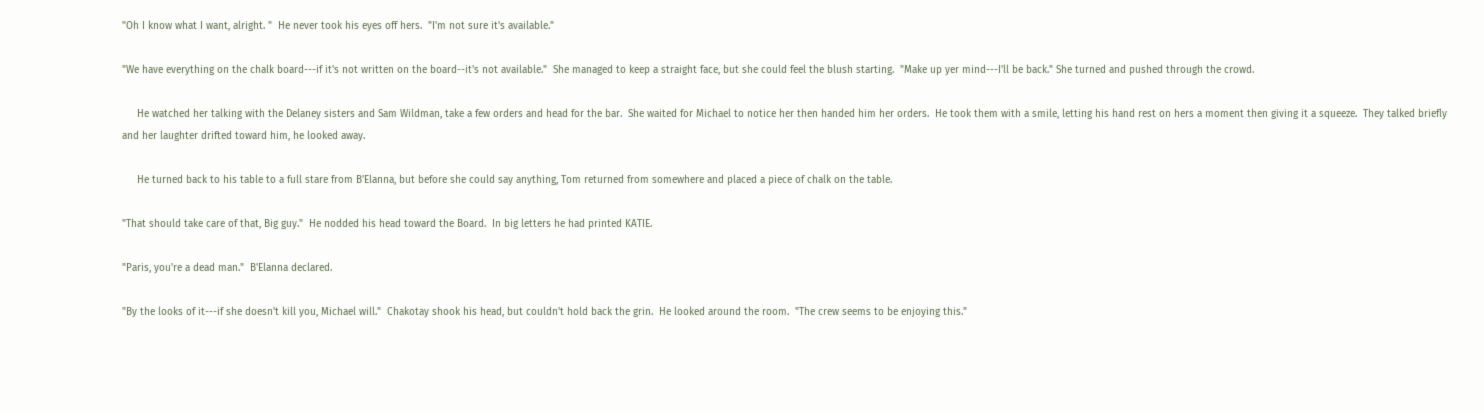"Oh I know what I want, alright. "  He never took his eyes off hers.  "I'm not sure it's available."

"We have everything on the chalk board---if it's not written on the board--it's not available."  She managed to keep a straight face, but she could feel the blush starting.  "Make up yer mind---I'll be back." She turned and pushed through the crowd.

     He watched her talking with the Delaney sisters and Sam Wildman, take a few orders and head for the bar.  She waited for Michael to notice her then handed him her orders.  He took them with a smile, letting his hand rest on hers a moment then giving it a squeeze.  They talked briefly and her laughter drifted toward him, he looked away.

     He turned back to his table to a full stare from B'Elanna, but before she could say anything, Tom returned from somewhere and placed a piece of chalk on the table.

"That should take care of that, Big guy."  He nodded his head toward the Board.  In big letters he had printed KATIE.

"Paris, you're a dead man."  B'Elanna declared.

"By the looks of it---if she doesn't kill you, Michael will."  Chakotay shook his head, but couldn't hold back the grin.  He looked around the room.  "The crew seems to be enjoying this."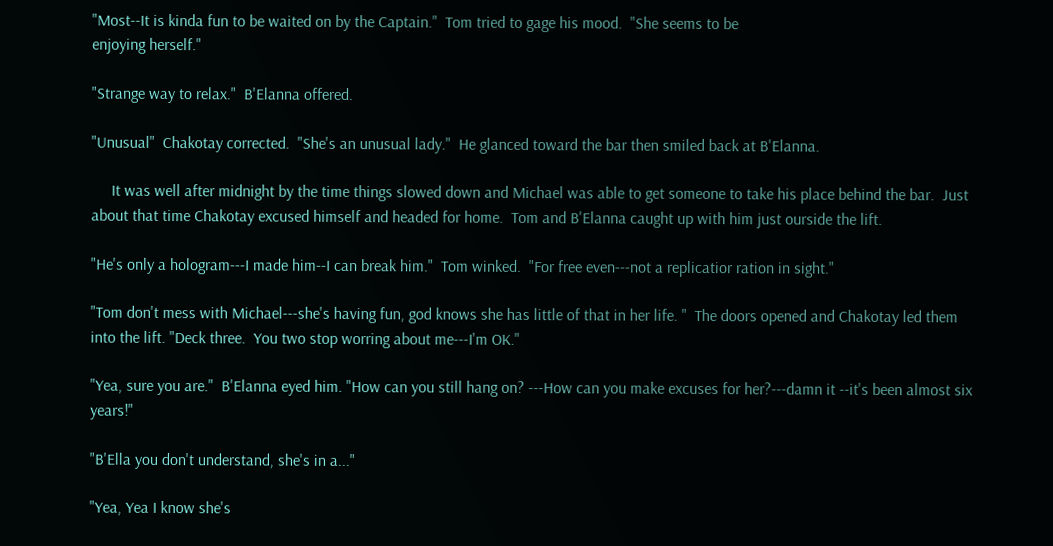"Most--It is kinda fun to be waited on by the Captain."  Tom tried to gage his mood.  "She seems to be
enjoying herself."

"Strange way to relax."  B'Elanna offered.

"Unusual"  Chakotay corrected.  "She's an unusual lady."  He glanced toward the bar then smiled back at B'Elanna.

     It was well after midnight by the time things slowed down and Michael was able to get someone to take his place behind the bar.  Just about that time Chakotay excused himself and headed for home.  Tom and B'Elanna caught up with him just ourside the lift.

"He's only a hologram---I made him--I can break him."  Tom winked.  "For free even---not a replicatior ration in sight."

"Tom don't mess with Michael---she's having fun, god knows she has little of that in her life. "  The doors opened and Chakotay led them into the lift. "Deck three.  You two stop worring about me---I'm OK."

"Yea, sure you are."  B'Elanna eyed him. "How can you still hang on? ---How can you make excuses for her?---damn it --it's been almost six years!"

"B'Ella you don't understand, she's in a..."

"Yea, Yea I know she's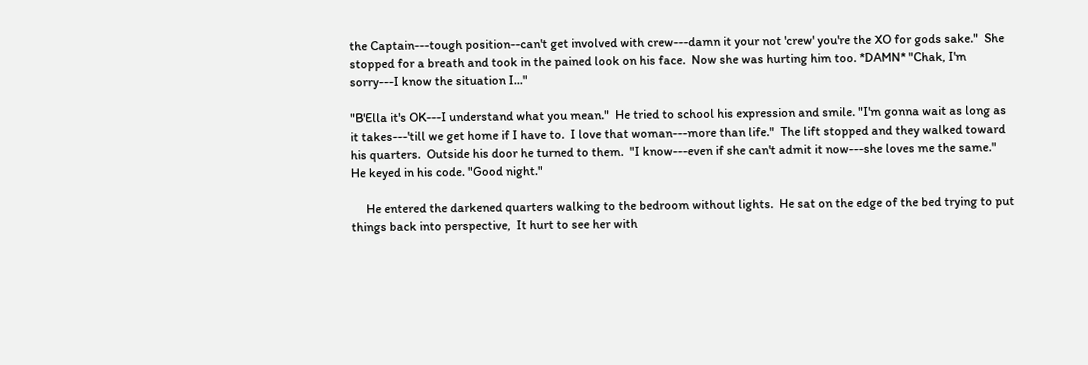the Captain---tough position--can't get involved with crew---damn it your not 'crew' you're the XO for gods sake."  She stopped for a breath and took in the pained look on his face.  Now she was hurting him too. *DAMN* "Chak, I'm sorry---I know the situation I..."

"B'Ella it's OK---I understand what you mean."  He tried to school his expression and smile. "I'm gonna wait as long as it takes---'till we get home if I have to.  I love that woman---more than life."  The lift stopped and they walked toward his quarters.  Outside his door he turned to them.  "I know---even if she can't admit it now---she loves me the same."  He keyed in his code. "Good night."

     He entered the darkened quarters walking to the bedroom without lights.  He sat on the edge of the bed trying to put things back into perspective,  It hurt to see her with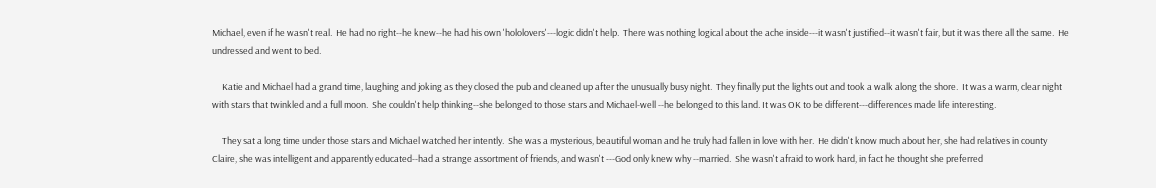Michael, even if he wasn't real.  He had no right--he knew--he had his own 'hololovers'---logic didn't help.  There was nothing logical about the ache inside---it wasn't justified--it wasn't fair, but it was there all the same.  He undressed and went to bed.

     Katie and Michael had a grand time, laughing and joking as they closed the pub and cleaned up after the unusually busy night.  They finally put the lights out and took a walk along the shore.  It was a warm, clear night with stars that twinkled and a full moon.  She couldn't help thinking--she belonged to those stars and Michael-well --he belonged to this land. It was OK to be different---differences made life interesting.

     They sat a long time under those stars and Michael watched her intently.  She was a mysterious, beautiful woman and he truly had fallen in love with her.  He didn't know much about her, she had relatives in county Claire, she was intelligent and apparently educated--had a strange assortment of friends, and wasn't ---God only knew why --married.  She wasn't afraid to work hard, in fact he thought she preferred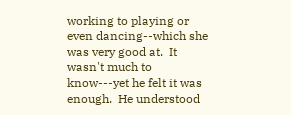working to playing or even dancing--which she was very good at.  It wasn't much to know---yet he felt it was enough.  He understood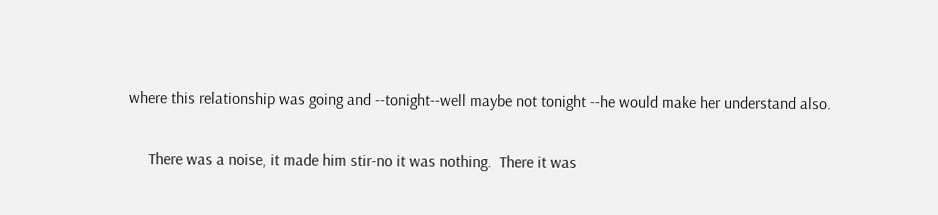where this relationship was going and --tonight--well maybe not tonight --he would make her understand also.

     There was a noise, it made him stir-no it was nothing.  There it was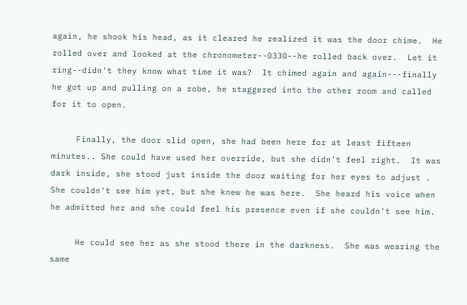again, he shook his head, as it cleared he realized it was the door chime.  He rolled over and looked at the chronometer--0330--he rolled back over.  Let it ring--didn't they know what time it was?  It chimed again and again---finally he got up and pulling on a robe, he staggered into the other room and called for it to open.

     Finally, the door slid open, she had been here for at least fifteen minutes.. She could have used her override, but she didn't feel right.  It was dark inside, she stood just inside the door waiting for her eyes to adjust .  She couldn't see him yet, but she knew he was here.  She heard his voice when he admitted her and she could feel his presence even if she couldn't see him.

     He could see her as she stood there in the darkness.  She was wearing the same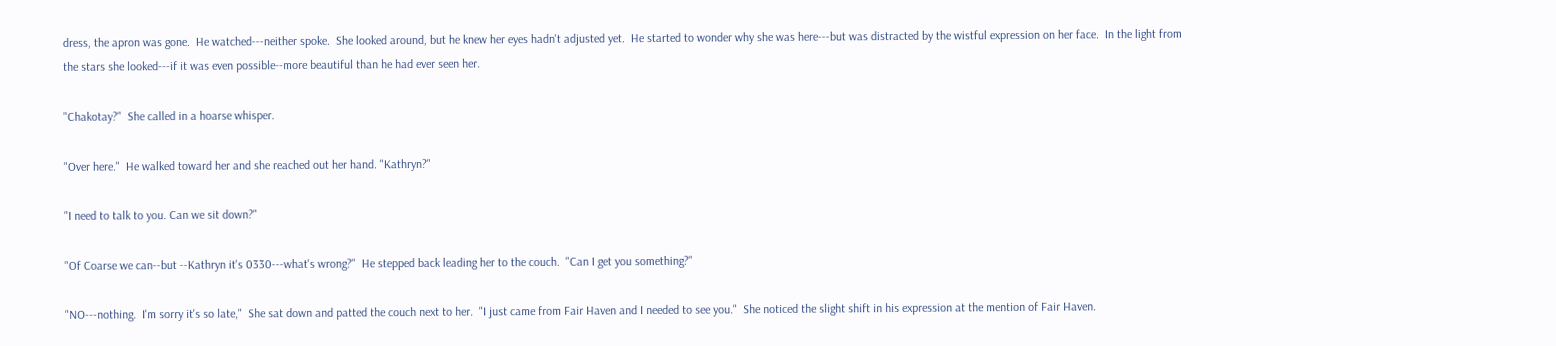dress, the apron was gone.  He watched---neither spoke.  She looked around, but he knew her eyes hadn't adjusted yet.  He started to wonder why she was here---but was distracted by the wistful expression on her face.  In the light from the stars she looked---if it was even possible--more beautiful than he had ever seen her.

"Chakotay?"  She called in a hoarse whisper.

"Over here."  He walked toward her and she reached out her hand. "Kathryn?"

"I need to talk to you. Can we sit down?"

"Of Coarse we can--but --Kathryn it's 0330---what's wrong?"  He stepped back leading her to the couch.  "Can I get you something?"

"NO---nothing.  I'm sorry it's so late,"  She sat down and patted the couch next to her.  "I just came from Fair Haven and I needed to see you."  She noticed the slight shift in his expression at the mention of Fair Haven.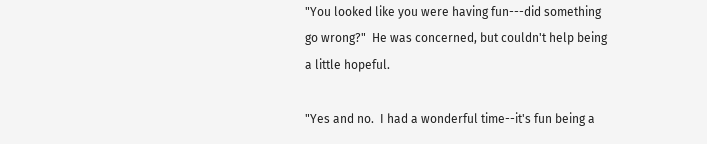"You looked like you were having fun---did something  go wrong?"  He was concerned, but couldn't help being a little hopeful.

"Yes and no.  I had a wonderful time--it's fun being a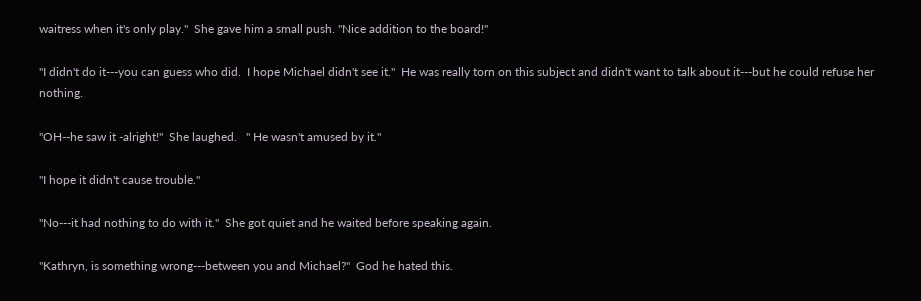waitress when it's only play."  She gave him a small push. "Nice addition to the board!"

"I didn't do it---you can guess who did.  I hope Michael didn't see it."  He was really torn on this subject and didn't want to talk about it---but he could refuse her nothing.

"OH--he saw it -alright!"  She laughed.   " He wasn't amused by it."

"I hope it didn't cause trouble."

"No---it had nothing to do with it."  She got quiet and he waited before speaking again.

"Kathryn, is something wrong---between you and Michael?"  God he hated this.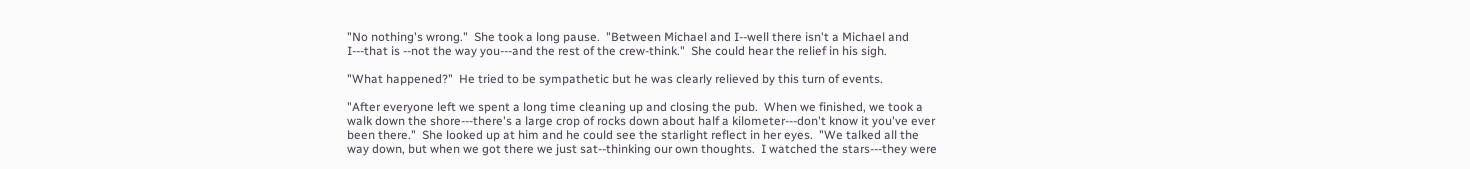"No nothing's wrong."  She took a long pause.  "Between Michael and I--well there isn't a Michael and I---that is --not the way you---and the rest of the crew-think."  She could hear the relief in his sigh.

"What happened?"  He tried to be sympathetic but he was clearly relieved by this turn of events.

"After everyone left we spent a long time cleaning up and closing the pub.  When we finished, we took a  walk down the shore---there's a large crop of rocks down about half a kilometer---don't know it you've ever been there."  She looked up at him and he could see the starlight reflect in her eyes.  "We talked all the way down, but when we got there we just sat--thinking our own thoughts.  I watched the stars---they were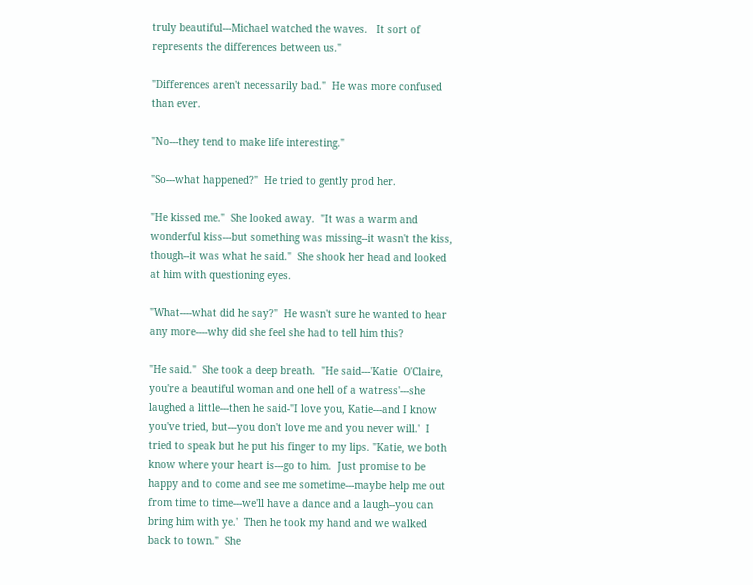truly beautiful---Michael watched the waves.   It sort of represents the differences between us."

"Differences aren't necessarily bad."  He was more confused than ever.

"No---they tend to make life interesting."

"So---what happened?"  He tried to gently prod her.

"He kissed me."  She looked away.  "It was a warm and wonderful kiss---but something was missing--it wasn't the kiss, though--it was what he said."  She shook her head and looked at him with questioning eyes.

"What----what did he say?"  He wasn't sure he wanted to hear any more----why did she feel she had to tell him this?

"He said."  She took a deep breath.  "He said---'Katie  O'Claire, you're a beautiful woman and one hell of a watress'---she laughed a little---then he said-"I love you, Katie---and I know you've tried, but---you don't love me and you never will.'  I tried to speak but he put his finger to my lips. "Katie, we both know where your heart is---go to him.  Just promise to be happy and to come and see me sometime---maybe help me out from time to time---we'll have a dance and a laugh--you can bring him with ye.'  Then he took my hand and we walked back to town."  She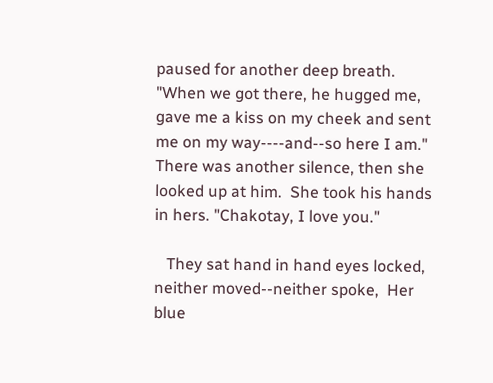paused for another deep breath.  "When we got there, he hugged me, gave me a kiss on my cheek and sent me on my way----and--so here I am."  There was another silence, then she looked up at him.  She took his hands in hers. "Chakotay, I love you."

   They sat hand in hand eyes locked, neither moved--neither spoke,  Her blue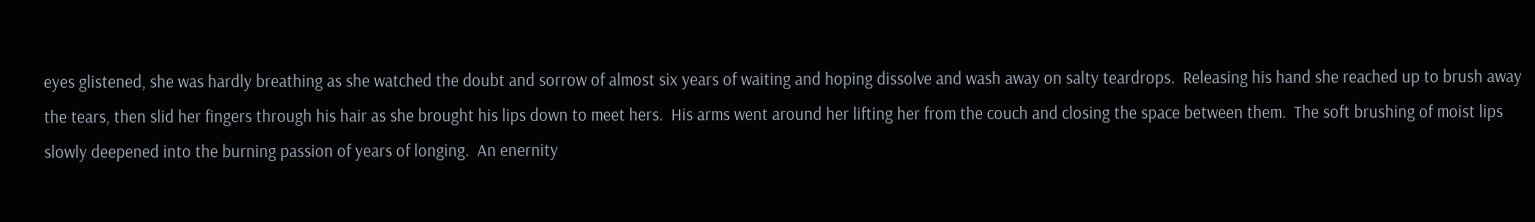eyes glistened, she was hardly breathing as she watched the doubt and sorrow of almost six years of waiting and hoping dissolve and wash away on salty teardrops.  Releasing his hand she reached up to brush away the tears, then slid her fingers through his hair as she brought his lips down to meet hers.  His arms went around her lifting her from the couch and closing the space between them.  The soft brushing of moist lips slowly deepened into the burning passion of years of longing.  An enernity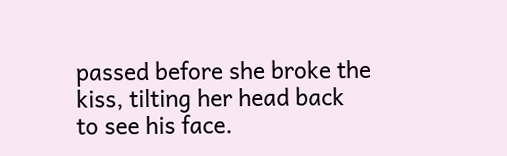passed before she broke the kiss, tilting her head back to see his face.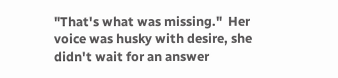"That's what was missing."  Her voice was husky with desire, she didn't wait for an answer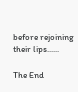before rejoining their lips......

The End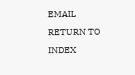EMAIL                                                                           RETURN TO INDEX